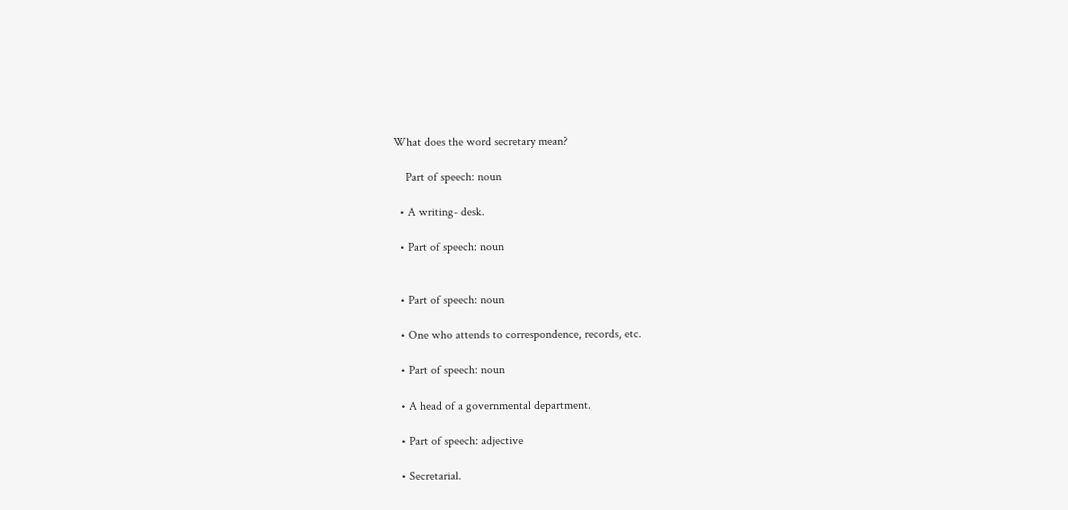What does the word secretary mean?

    Part of speech: noun

  • A writing- desk.

  • Part of speech: noun


  • Part of speech: noun

  • One who attends to correspondence, records, etc.

  • Part of speech: noun

  • A head of a governmental department.

  • Part of speech: adjective

  • Secretarial.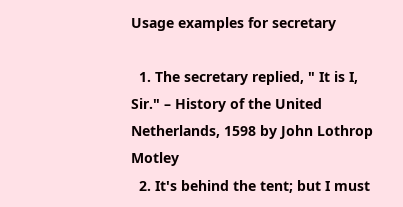Usage examples for secretary

  1. The secretary replied, " It is I, Sir." – History of the United Netherlands, 1598 by John Lothrop Motley
  2. It's behind the tent; but I must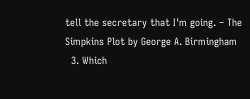tell the secretary that I'm going. – The Simpkins Plot by George A. Birmingham
  3. Which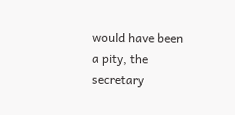would have been a pity, the secretary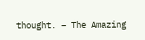thought. – The Amazing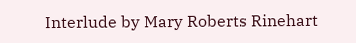Interlude by Mary Roberts Rinehart